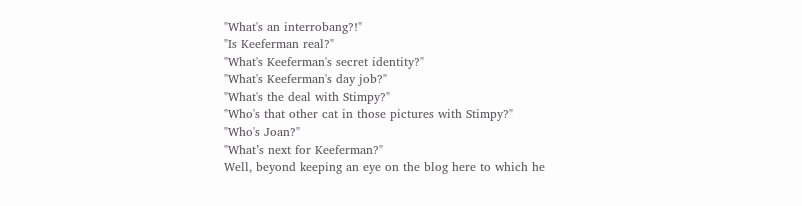"What's an interrobang?!"
"Is Keeferman real?"
"What's Keeferman's secret identity?"
"What's Keeferman's day job?"
"What's the deal with Stimpy?"
"Who's that other cat in those pictures with Stimpy?"
"Who's Joan?"
"What’s next for Keeferman?"
Well, beyond keeping an eye on the blog here to which he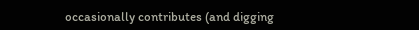occasionally contributes (and digging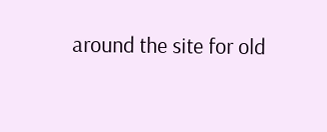around the site for old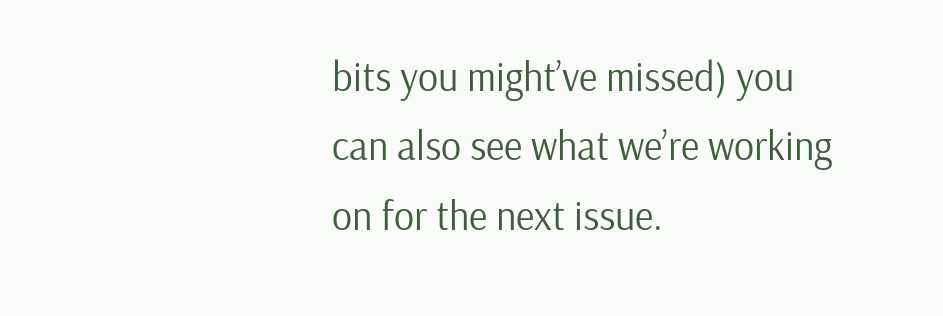bits you might’ve missed) you can also see what we’re working on for the next issue.